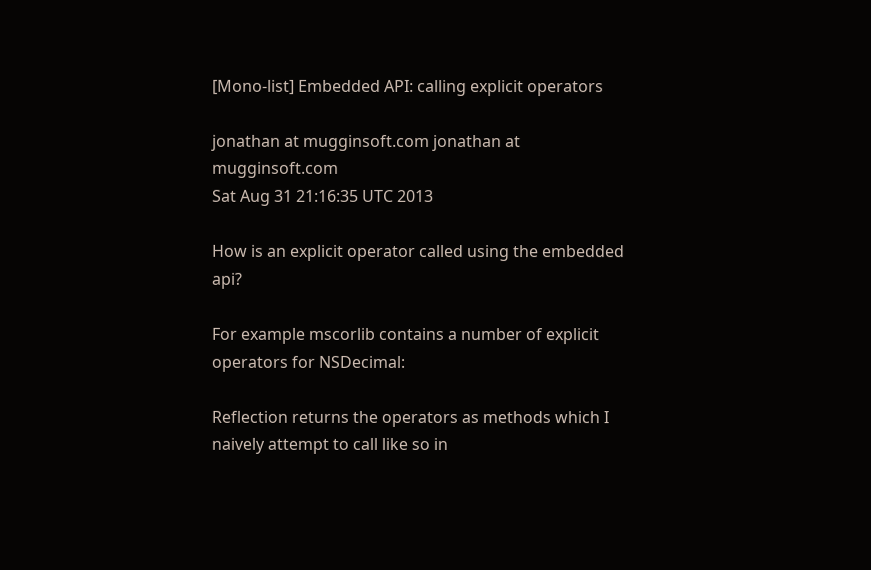[Mono-list] Embedded API: calling explicit operators

jonathan at mugginsoft.com jonathan at mugginsoft.com
Sat Aug 31 21:16:35 UTC 2013

How is an explicit operator called using the embedded api?

For example mscorlib contains a number of explicit operators for NSDecimal:

Reflection returns the operators as methods which I naively attempt to call like so in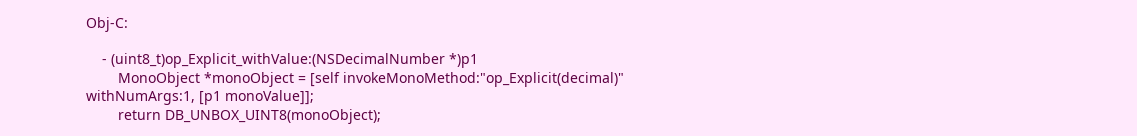Obj-C:

    - (uint8_t)op_Explicit_withValue:(NSDecimalNumber *)p1
        MonoObject *monoObject = [self invokeMonoMethod:"op_Explicit(decimal)" withNumArgs:1, [p1 monoValue]];
        return DB_UNBOX_UINT8(monoObject);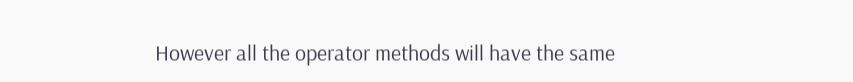However all the operator methods will have the same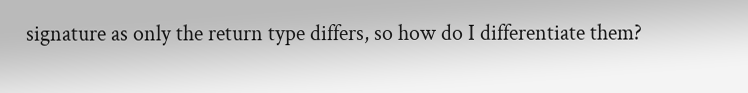signature as only the return type differs, so how do I differentiate them?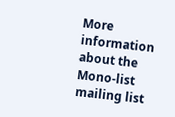More information about the Mono-list mailing list